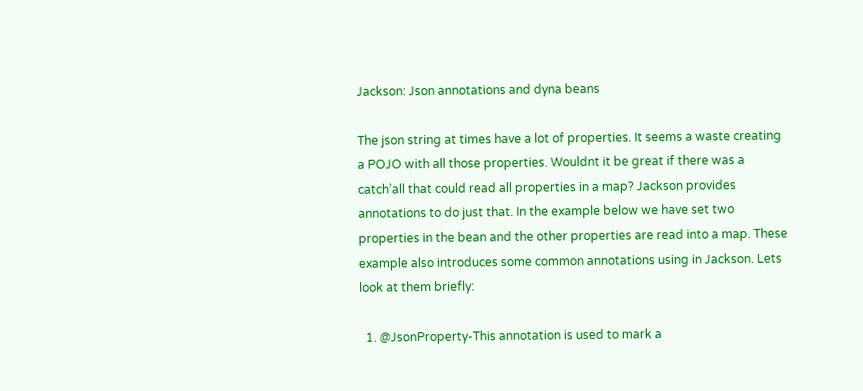Jackson: Json annotations and dyna beans

The json string at times have a lot of properties. It seems a waste creating a POJO with all those properties. Wouldnt it be great if there was a catch’all that could read all properties in a map? Jackson provides annotations to do just that. In the example below we have set two properties in the bean and the other properties are read into a map. These example also introduces some common annotations using in Jackson. Lets look at them briefly:

  1. @JsonProperty-This annotation is used to mark a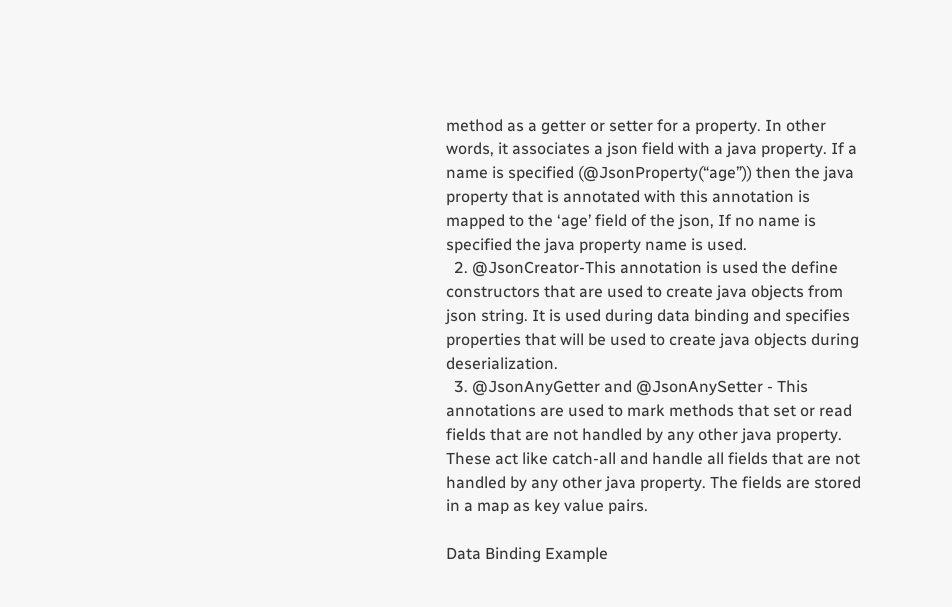method as a getter or setter for a property. In other words, it associates a json field with a java property. If a name is specified (@JsonProperty(“age”)) then the java property that is annotated with this annotation is mapped to the ‘age’ field of the json, If no name is specified the java property name is used.
  2. @JsonCreator-This annotation is used the define constructors that are used to create java objects from json string. It is used during data binding and specifies properties that will be used to create java objects during deserialization.
  3. @JsonAnyGetter and @JsonAnySetter - This annotations are used to mark methods that set or read fields that are not handled by any other java property. These act like catch-all and handle all fields that are not handled by any other java property. The fields are stored in a map as key value pairs.

Data Binding Example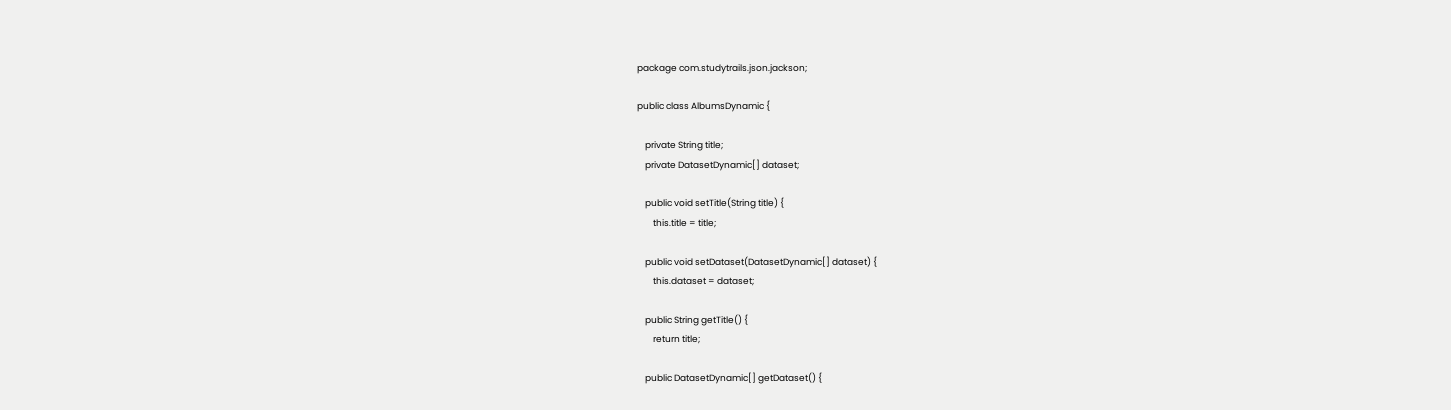package com.studytrails.json.jackson;

public class AlbumsDynamic {

    private String title;
    private DatasetDynamic[] dataset;

    public void setTitle(String title) {
        this.title = title;

    public void setDataset(DatasetDynamic[] dataset) {
        this.dataset = dataset;

    public String getTitle() {
        return title;

    public DatasetDynamic[] getDataset() {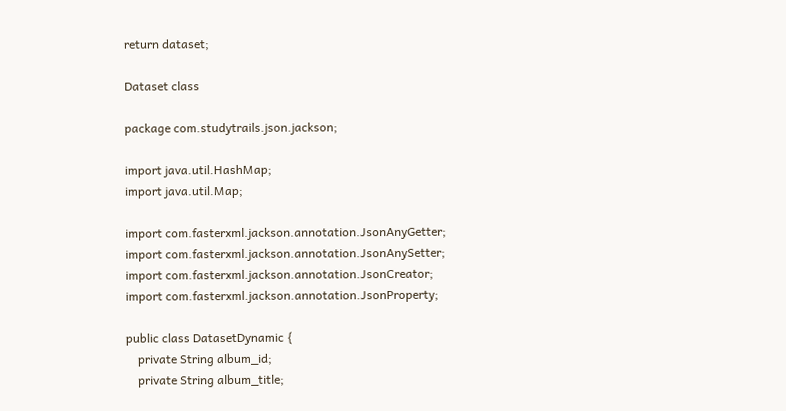return dataset;

Dataset class

package com.studytrails.json.jackson;

import java.util.HashMap;
import java.util.Map;

import com.fasterxml.jackson.annotation.JsonAnyGetter;
import com.fasterxml.jackson.annotation.JsonAnySetter;
import com.fasterxml.jackson.annotation.JsonCreator;
import com.fasterxml.jackson.annotation.JsonProperty;

public class DatasetDynamic {
    private String album_id;
    private String album_title;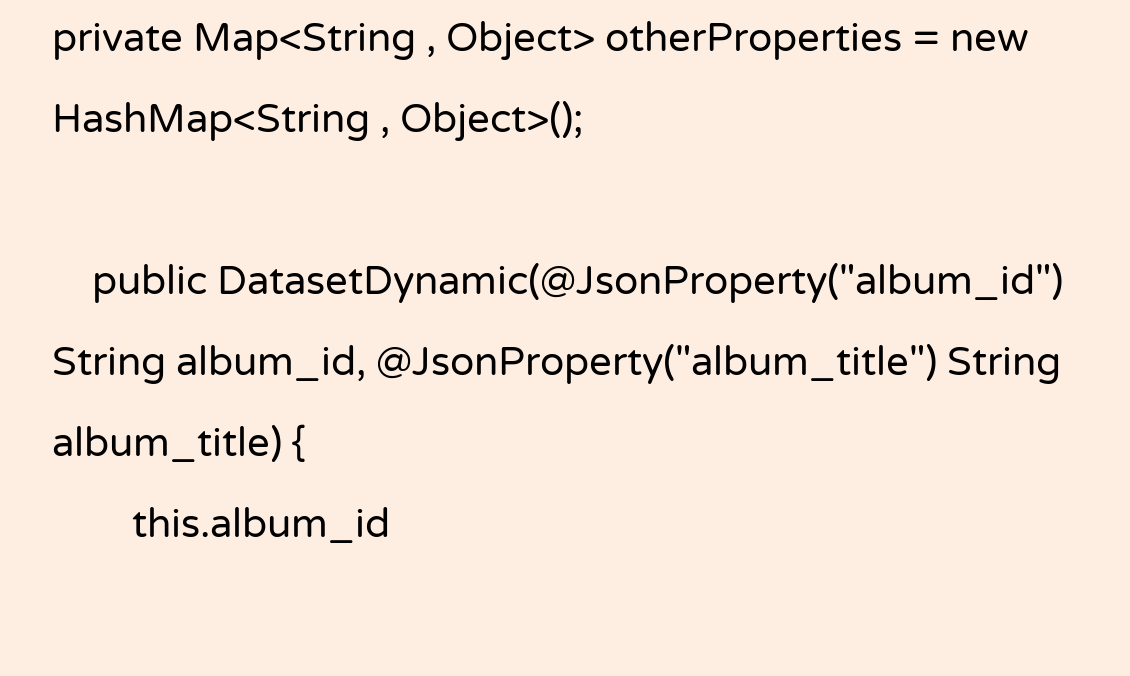private Map<String , Object> otherProperties = new HashMap<String , Object>();

    public DatasetDynamic(@JsonProperty("album_id") String album_id, @JsonProperty("album_title") String album_title) {
        this.album_id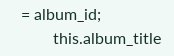= album_id;
        this.album_title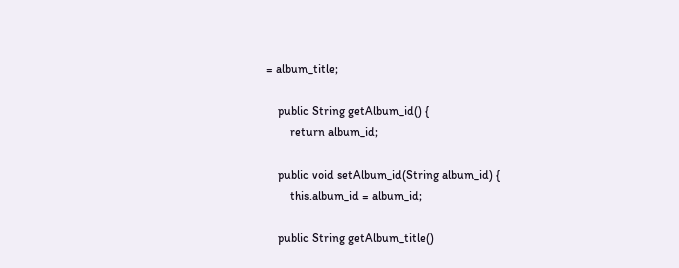= album_title;

    public String getAlbum_id() {
        return album_id;

    public void setAlbum_id(String album_id) {
        this.album_id = album_id;

    public String getAlbum_title()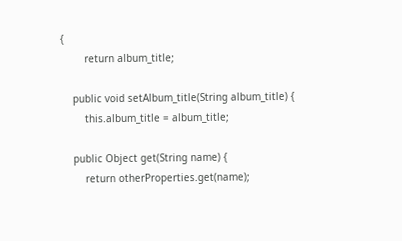{
        return album_title;

    public void setAlbum_title(String album_title) {
        this.album_title = album_title;

    public Object get(String name) {
        return otherProperties.get(name);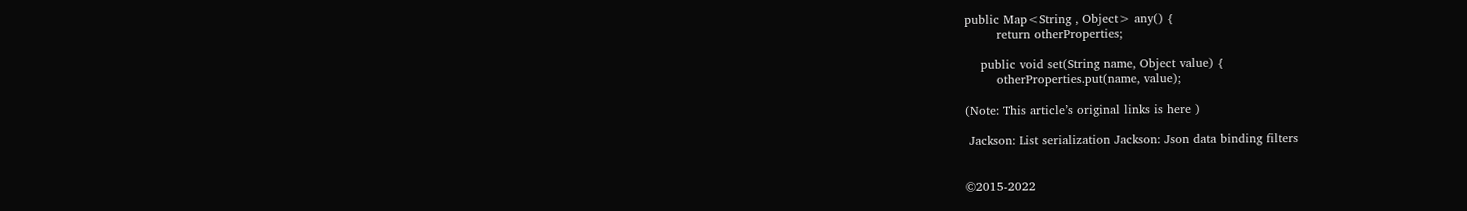public Map<String , Object> any() {
        return otherProperties;

    public void set(String name, Object value) {
        otherProperties.put(name, value);

(Note: This article’s original links is here )

 Jackson: List serialization Jackson: Json data binding filters


©2015-2022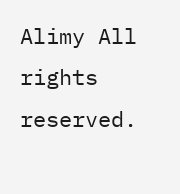Alimy All rights reserved.